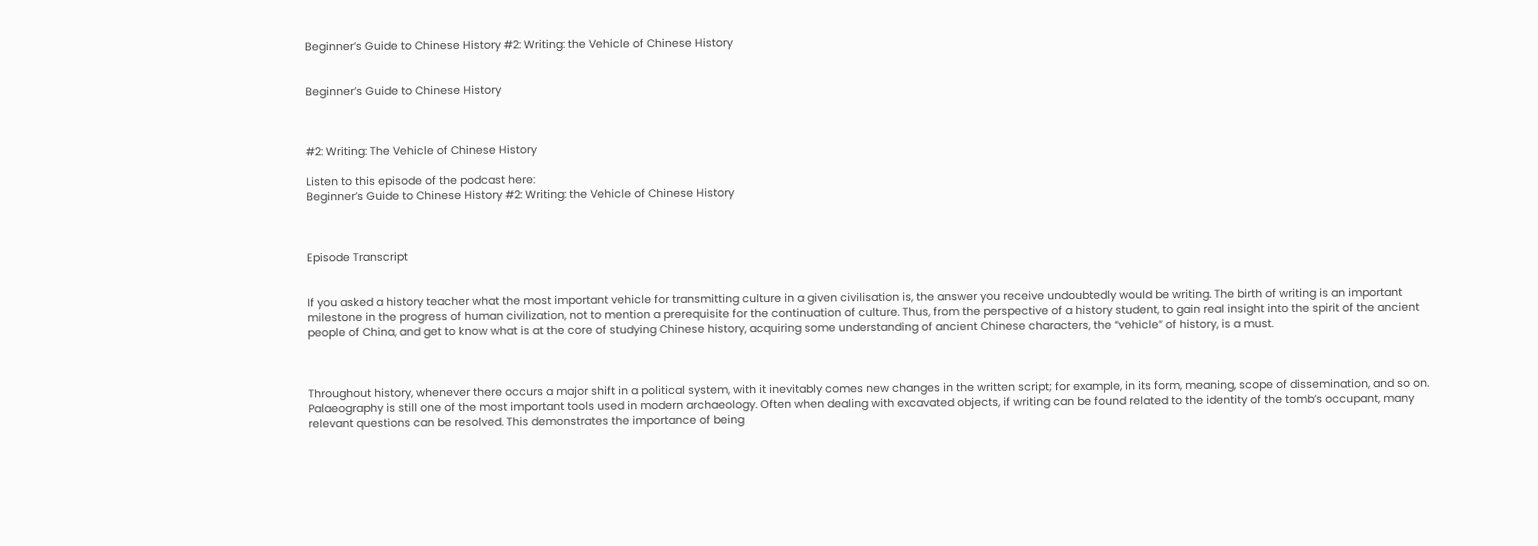Beginner’s Guide to Chinese History #2: Writing: the Vehicle of Chinese History


Beginner’s Guide to Chinese History



#2: Writing: The Vehicle of Chinese History

Listen to this episode of the podcast here:
Beginner’s Guide to Chinese History #2: Writing: the Vehicle of Chinese History



Episode Transcript


If you asked a history teacher what the most important vehicle for transmitting culture in a given civilisation is, the answer you receive undoubtedly would be writing. The birth of writing is an important milestone in the progress of human civilization, not to mention a prerequisite for the continuation of culture. Thus, from the perspective of a history student, to gain real insight into the spirit of the ancient people of China, and get to know what is at the core of studying Chinese history, acquiring some understanding of ancient Chinese characters, the “vehicle” of history, is a must.



Throughout history, whenever there occurs a major shift in a political system, with it inevitably comes new changes in the written script; for example, in its form, meaning, scope of dissemination, and so on. Palaeography is still one of the most important tools used in modern archaeology. Often when dealing with excavated objects, if writing can be found related to the identity of the tomb’s occupant, many relevant questions can be resolved. This demonstrates the importance of being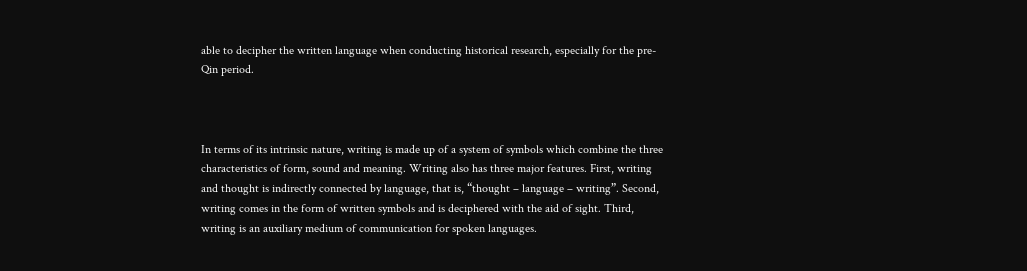able to decipher the written language when conducting historical research, especially for the pre-Qin period.



In terms of its intrinsic nature, writing is made up of a system of symbols which combine the three characteristics of form, sound and meaning. Writing also has three major features. First, writing and thought is indirectly connected by language, that is, “thought – language – writing”. Second, writing comes in the form of written symbols and is deciphered with the aid of sight. Third, writing is an auxiliary medium of communication for spoken languages.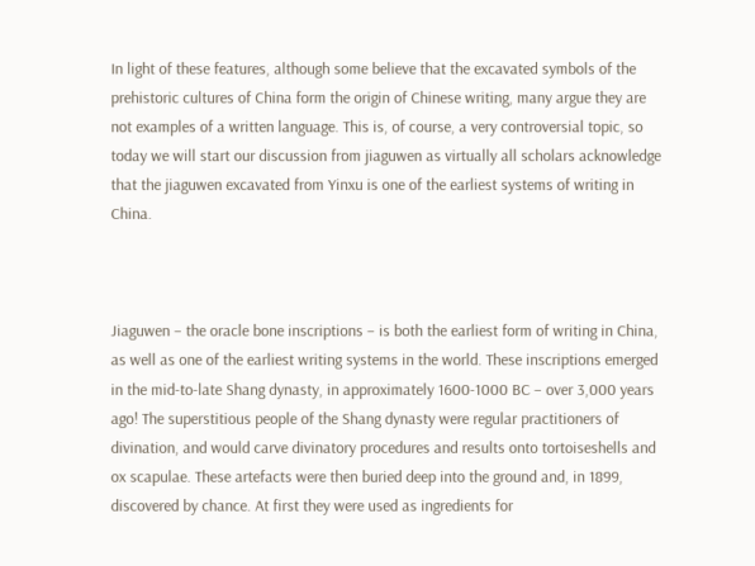In light of these features, although some believe that the excavated symbols of the prehistoric cultures of China form the origin of Chinese writing, many argue they are not examples of a written language. This is, of course, a very controversial topic, so today we will start our discussion from jiaguwen as virtually all scholars acknowledge that the jiaguwen excavated from Yinxu is one of the earliest systems of writing in China.



Jiaguwen – the oracle bone inscriptions – is both the earliest form of writing in China, as well as one of the earliest writing systems in the world. These inscriptions emerged in the mid-to-late Shang dynasty, in approximately 1600-1000 BC – over 3,000 years ago! The superstitious people of the Shang dynasty were regular practitioners of divination, and would carve divinatory procedures and results onto tortoiseshells and ox scapulae. These artefacts were then buried deep into the ground and, in 1899, discovered by chance. At first they were used as ingredients for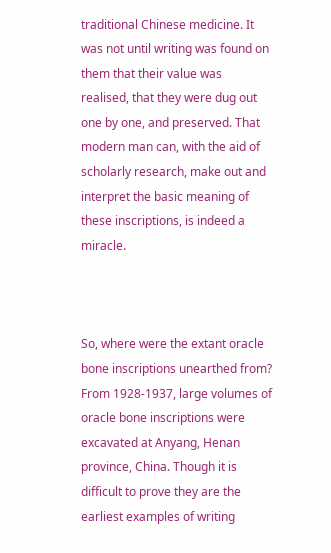traditional Chinese medicine. It was not until writing was found on them that their value was realised, that they were dug out one by one, and preserved. That modern man can, with the aid of scholarly research, make out and interpret the basic meaning of these inscriptions, is indeed a miracle.



So, where were the extant oracle bone inscriptions unearthed from? From 1928-1937, large volumes of oracle bone inscriptions were excavated at Anyang, Henan province, China. Though it is difficult to prove they are the earliest examples of writing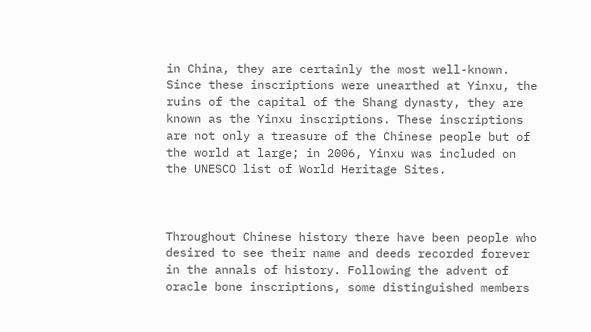in China, they are certainly the most well-known. Since these inscriptions were unearthed at Yinxu, the ruins of the capital of the Shang dynasty, they are known as the Yinxu inscriptions. These inscriptions are not only a treasure of the Chinese people but of the world at large; in 2006, Yinxu was included on the UNESCO list of World Heritage Sites.



Throughout Chinese history there have been people who desired to see their name and deeds recorded forever in the annals of history. Following the advent of oracle bone inscriptions, some distinguished members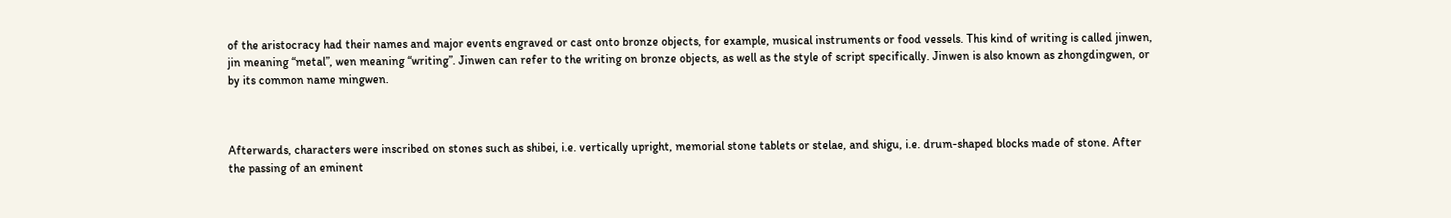of the aristocracy had their names and major events engraved or cast onto bronze objects, for example, musical instruments or food vessels. This kind of writing is called jinwen, jin meaning “metal”, wen meaning “writing”. Jinwen can refer to the writing on bronze objects, as well as the style of script specifically. Jinwen is also known as zhongdingwen, or by its common name mingwen.



Afterwards, characters were inscribed on stones such as shibei, i.e. vertically upright, memorial stone tablets or stelae, and shigu, i.e. drum-shaped blocks made of stone. After the passing of an eminent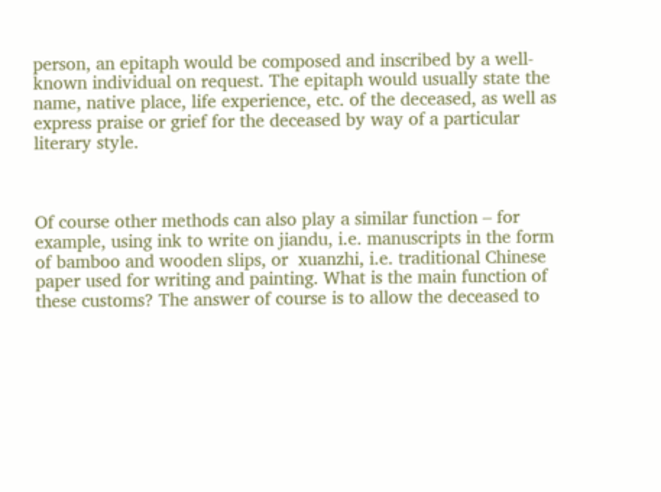person, an epitaph would be composed and inscribed by a well-known individual on request. The epitaph would usually state the name, native place, life experience, etc. of the deceased, as well as express praise or grief for the deceased by way of a particular literary style.



Of course other methods can also play a similar function – for example, using ink to write on jiandu, i.e. manuscripts in the form of bamboo and wooden slips, or  xuanzhi, i.e. traditional Chinese paper used for writing and painting. What is the main function of these customs? The answer of course is to allow the deceased to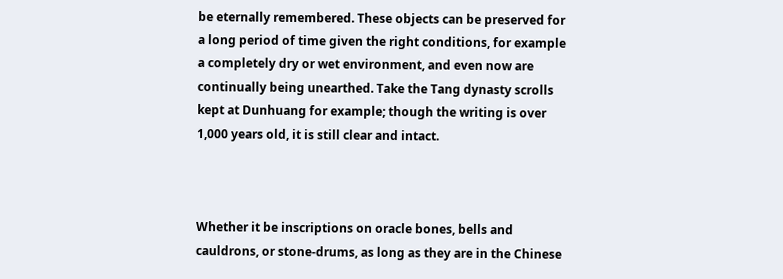be eternally remembered. These objects can be preserved for a long period of time given the right conditions, for example a completely dry or wet environment, and even now are continually being unearthed. Take the Tang dynasty scrolls kept at Dunhuang for example; though the writing is over 1,000 years old, it is still clear and intact.



Whether it be inscriptions on oracle bones, bells and cauldrons, or stone-drums, as long as they are in the Chinese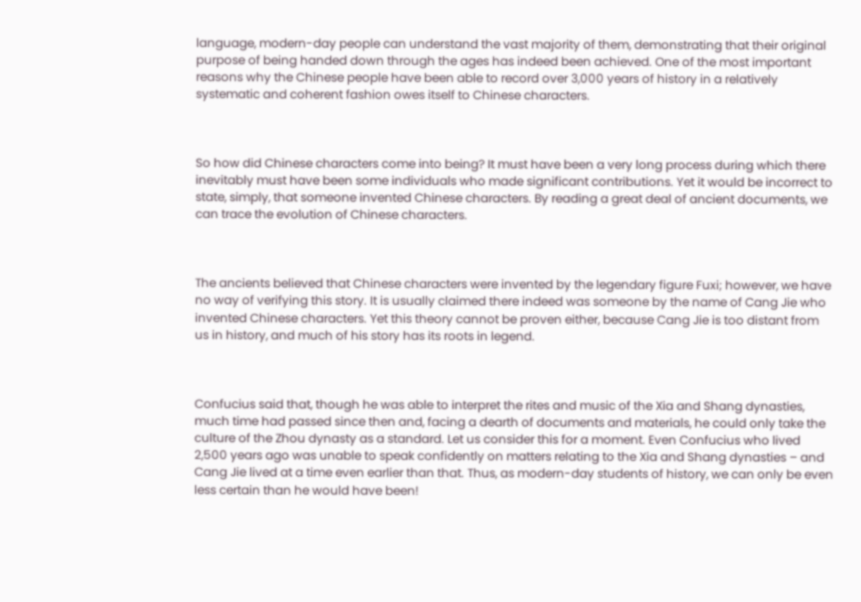language, modern-day people can understand the vast majority of them, demonstrating that their original purpose of being handed down through the ages has indeed been achieved. One of the most important reasons why the Chinese people have been able to record over 3,000 years of history in a relatively systematic and coherent fashion owes itself to Chinese characters.



So how did Chinese characters come into being? It must have been a very long process during which there inevitably must have been some individuals who made significant contributions. Yet it would be incorrect to state, simply, that someone invented Chinese characters. By reading a great deal of ancient documents, we can trace the evolution of Chinese characters.



The ancients believed that Chinese characters were invented by the legendary figure Fuxi; however, we have no way of verifying this story. It is usually claimed there indeed was someone by the name of Cang Jie who invented Chinese characters. Yet this theory cannot be proven either, because Cang Jie is too distant from us in history, and much of his story has its roots in legend.



Confucius said that, though he was able to interpret the rites and music of the Xia and Shang dynasties, much time had passed since then and, facing a dearth of documents and materials, he could only take the culture of the Zhou dynasty as a standard. Let us consider this for a moment. Even Confucius who lived 2,500 years ago was unable to speak confidently on matters relating to the Xia and Shang dynasties – and Cang Jie lived at a time even earlier than that. Thus, as modern-day students of history, we can only be even less certain than he would have been!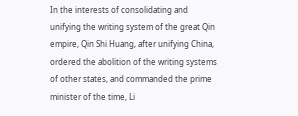In the interests of consolidating and unifying the writing system of the great Qin empire, Qin Shi Huang, after unifying China, ordered the abolition of the writing systems of other states, and commanded the prime minister of the time, Li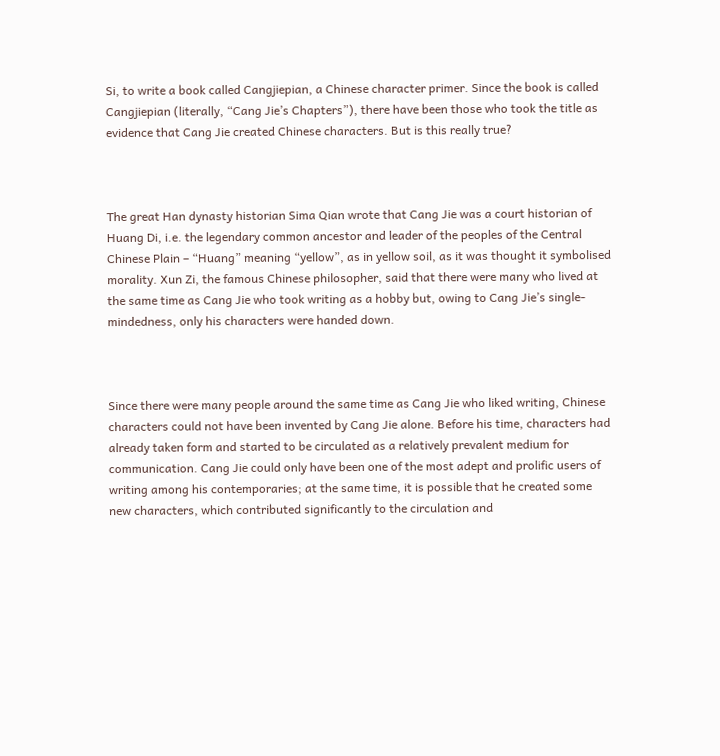Si, to write a book called Cangjiepian, a Chinese character primer. Since the book is called Cangjiepian (literally, “Cang Jie’s Chapters”), there have been those who took the title as evidence that Cang Jie created Chinese characters. But is this really true?



The great Han dynasty historian Sima Qian wrote that Cang Jie was a court historian of Huang Di, i.e. the legendary common ancestor and leader of the peoples of the Central Chinese Plain – “Huang” meaning “yellow”, as in yellow soil, as it was thought it symbolised morality. Xun Zi, the famous Chinese philosopher, said that there were many who lived at the same time as Cang Jie who took writing as a hobby but, owing to Cang Jie’s single-mindedness, only his characters were handed down.



Since there were many people around the same time as Cang Jie who liked writing, Chinese characters could not have been invented by Cang Jie alone. Before his time, characters had already taken form and started to be circulated as a relatively prevalent medium for communication. Cang Jie could only have been one of the most adept and prolific users of writing among his contemporaries; at the same time, it is possible that he created some new characters, which contributed significantly to the circulation and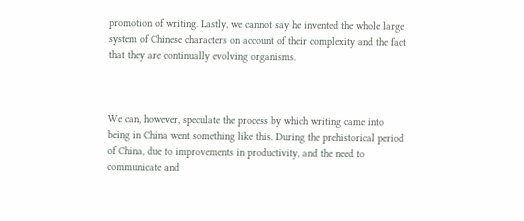promotion of writing. Lastly, we cannot say he invented the whole large system of Chinese characters on account of their complexity and the fact that they are continually evolving organisms.



We can, however, speculate the process by which writing came into being in China went something like this. During the prehistorical period of China, due to improvements in productivity, and the need to communicate and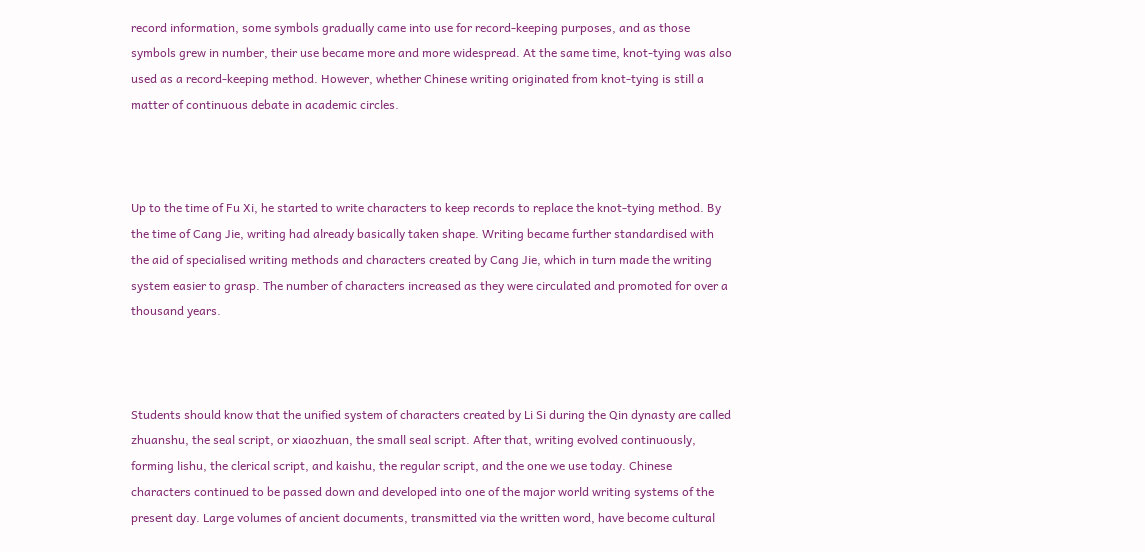record information, some symbols gradually came into use for record-keeping purposes, and as those symbols grew in number, their use became more and more widespread. At the same time, knot-tying was also used as a record-keeping method. However, whether Chinese writing originated from knot-tying is still a matter of continuous debate in academic circles.



Up to the time of Fu Xi, he started to write characters to keep records to replace the knot-tying method. By the time of Cang Jie, writing had already basically taken shape. Writing became further standardised with the aid of specialised writing methods and characters created by Cang Jie, which in turn made the writing system easier to grasp. The number of characters increased as they were circulated and promoted for over a thousand years.



Students should know that the unified system of characters created by Li Si during the Qin dynasty are called zhuanshu, the seal script, or xiaozhuan, the small seal script. After that, writing evolved continuously, forming lishu, the clerical script, and kaishu, the regular script, and the one we use today. Chinese characters continued to be passed down and developed into one of the major world writing systems of the present day. Large volumes of ancient documents, transmitted via the written word, have become cultural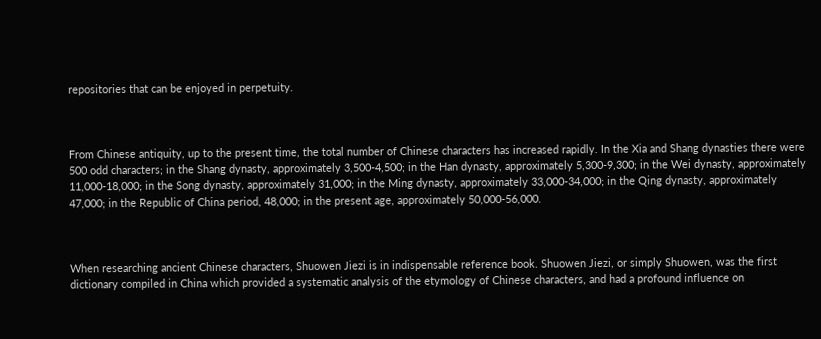repositories that can be enjoyed in perpetuity.



From Chinese antiquity, up to the present time, the total number of Chinese characters has increased rapidly. In the Xia and Shang dynasties there were 500 odd characters; in the Shang dynasty, approximately 3,500-4,500; in the Han dynasty, approximately 5,300-9,300; in the Wei dynasty, approximately 11,000-18,000; in the Song dynasty, approximately 31,000; in the Ming dynasty, approximately 33,000-34,000; in the Qing dynasty, approximately 47,000; in the Republic of China period, 48,000; in the present age, approximately 50,000-56,000.



When researching ancient Chinese characters, Shuowen Jiezi is in indispensable reference book. Shuowen Jiezi, or simply Shuowen, was the first dictionary compiled in China which provided a systematic analysis of the etymology of Chinese characters, and had a profound influence on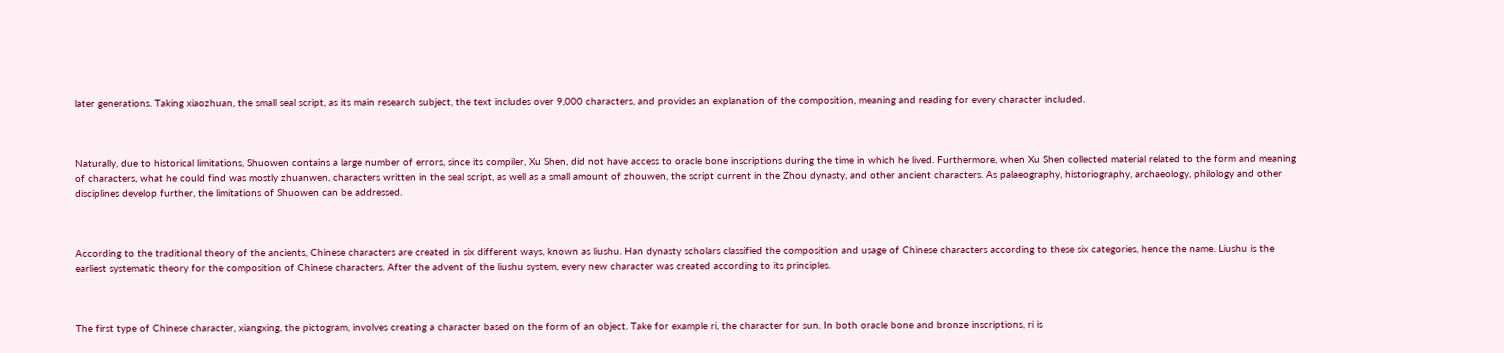later generations. Taking xiaozhuan, the small seal script, as its main research subject, the text includes over 9,000 characters, and provides an explanation of the composition, meaning and reading for every character included.



Naturally, due to historical limitations, Shuowen contains a large number of errors, since its compiler, Xu Shen, did not have access to oracle bone inscriptions during the time in which he lived. Furthermore, when Xu Shen collected material related to the form and meaning of characters, what he could find was mostly zhuanwen, characters written in the seal script, as well as a small amount of zhouwen, the script current in the Zhou dynasty, and other ancient characters. As palaeography, historiography, archaeology, philology and other disciplines develop further, the limitations of Shuowen can be addressed.



According to the traditional theory of the ancients, Chinese characters are created in six different ways, known as liushu. Han dynasty scholars classified the composition and usage of Chinese characters according to these six categories, hence the name. Liushu is the earliest systematic theory for the composition of Chinese characters. After the advent of the liushu system, every new character was created according to its principles.



The first type of Chinese character, xiangxing, the pictogram, involves creating a character based on the form of an object. Take for example ri, the character for sun. In both oracle bone and bronze inscriptions, ri is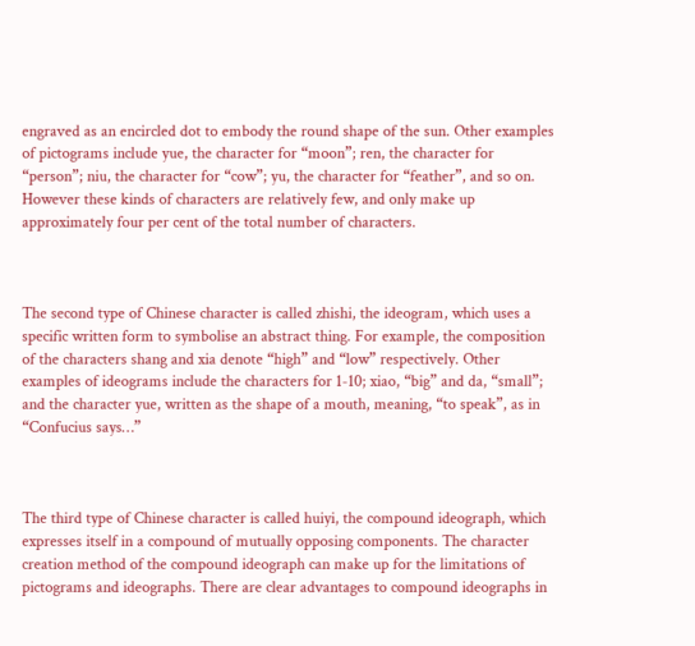engraved as an encircled dot to embody the round shape of the sun. Other examples of pictograms include yue, the character for “moon”; ren, the character for “person”; niu, the character for “cow”; yu, the character for “feather”, and so on. However these kinds of characters are relatively few, and only make up approximately four per cent of the total number of characters.



The second type of Chinese character is called zhishi, the ideogram, which uses a specific written form to symbolise an abstract thing. For example, the composition of the characters shang and xia denote “high” and “low” respectively. Other examples of ideograms include the characters for 1-10; xiao, “big” and da, “small”; and the character yue, written as the shape of a mouth, meaning, “to speak”, as in “Confucius says…”



The third type of Chinese character is called huiyi, the compound ideograph, which expresses itself in a compound of mutually opposing components. The character creation method of the compound ideograph can make up for the limitations of pictograms and ideographs. There are clear advantages to compound ideographs in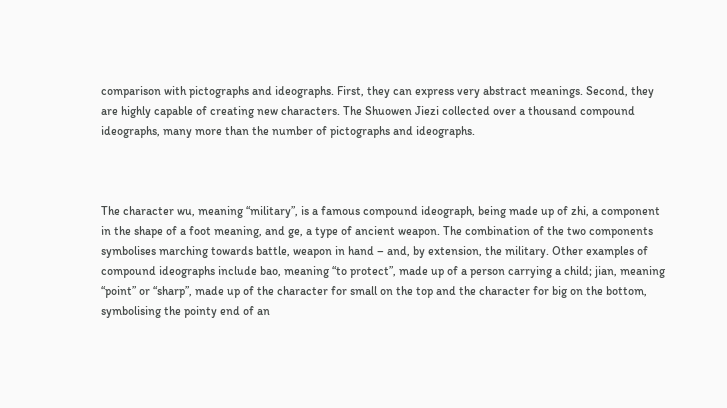comparison with pictographs and ideographs. First, they can express very abstract meanings. Second, they are highly capable of creating new characters. The Shuowen Jiezi collected over a thousand compound ideographs, many more than the number of pictographs and ideographs.



The character wu, meaning “military”, is a famous compound ideograph, being made up of zhi, a component in the shape of a foot meaning, and ge, a type of ancient weapon. The combination of the two components symbolises marching towards battle, weapon in hand – and, by extension, the military. Other examples of compound ideographs include bao, meaning “to protect”, made up of a person carrying a child; jian, meaning “point” or “sharp”, made up of the character for small on the top and the character for big on the bottom, symbolising the pointy end of an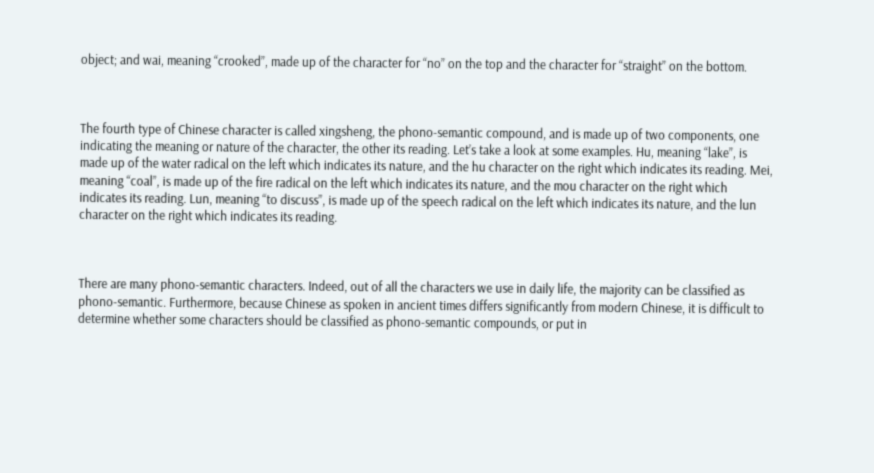object; and wai, meaning “crooked”, made up of the character for “no” on the top and the character for “straight” on the bottom.



The fourth type of Chinese character is called xingsheng, the phono-semantic compound, and is made up of two components, one indicating the meaning or nature of the character, the other its reading. Let’s take a look at some examples. Hu, meaning “lake”, is made up of the water radical on the left which indicates its nature, and the hu character on the right which indicates its reading. Mei, meaning “coal”, is made up of the fire radical on the left which indicates its nature, and the mou character on the right which indicates its reading. Lun, meaning “to discuss”, is made up of the speech radical on the left which indicates its nature, and the lun character on the right which indicates its reading.



There are many phono-semantic characters. Indeed, out of all the characters we use in daily life, the majority can be classified as phono-semantic. Furthermore, because Chinese as spoken in ancient times differs significantly from modern Chinese, it is difficult to determine whether some characters should be classified as phono-semantic compounds, or put in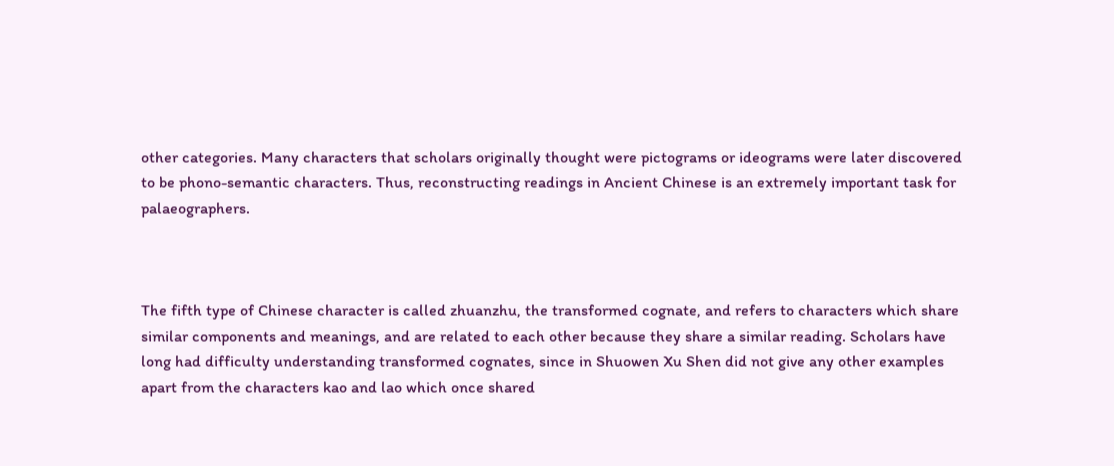other categories. Many characters that scholars originally thought were pictograms or ideograms were later discovered to be phono-semantic characters. Thus, reconstructing readings in Ancient Chinese is an extremely important task for palaeographers.



The fifth type of Chinese character is called zhuanzhu, the transformed cognate, and refers to characters which share similar components and meanings, and are related to each other because they share a similar reading. Scholars have long had difficulty understanding transformed cognates, since in Shuowen Xu Shen did not give any other examples apart from the characters kao and lao which once shared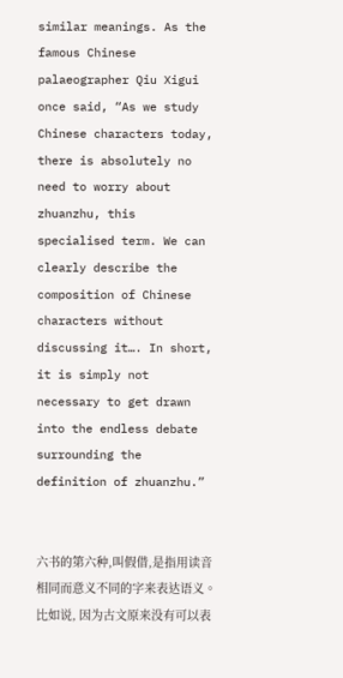similar meanings. As the famous Chinese palaeographer Qiu Xigui once said, “As we study Chinese characters today, there is absolutely no need to worry about zhuanzhu, this specialised term. We can clearly describe the composition of Chinese characters without discussing it…. In short, it is simply not necessary to get drawn into the endless debate surrounding the definition of zhuanzhu.”


六书的第六种,叫假借,是指用读音相同而意义不同的字来表达语义。比如说, 因为古文原来没有可以表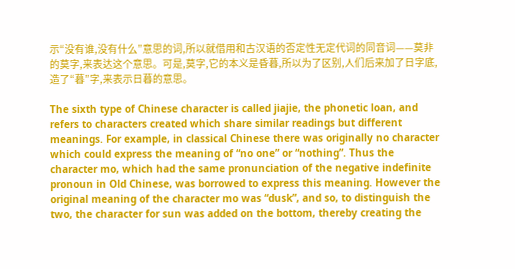示“没有谁,没有什么”意思的词,所以就借用和古汉语的否定性无定代词的同音词——莫非的莫字,来表达这个意思。可是,莫字,它的本义是昏暮,所以为了区别,人们后来加了日字底,造了“暮”字,来表示日暮的意思。

The sixth type of Chinese character is called jiajie, the phonetic loan, and refers to characters created which share similar readings but different meanings. For example, in classical Chinese there was originally no character which could express the meaning of “no one” or “nothing”. Thus the character mo, which had the same pronunciation of the negative indefinite pronoun in Old Chinese, was borrowed to express this meaning. However the original meaning of the character mo was “dusk”, and so, to distinguish the two, the character for sun was added on the bottom, thereby creating the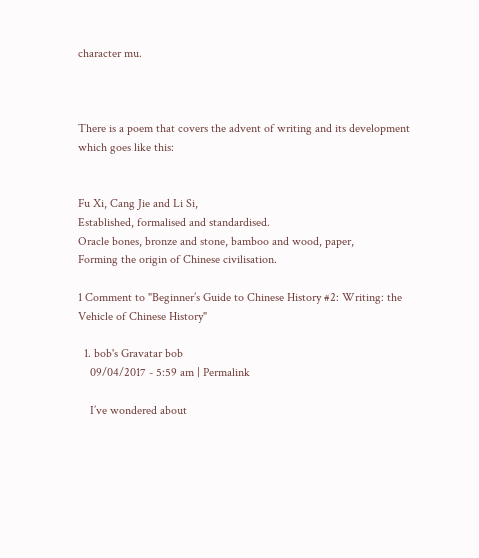character mu.



There is a poem that covers the advent of writing and its development which goes like this:


Fu Xi, Cang Jie and Li Si,
Established, formalised and standardised.
Oracle bones, bronze and stone, bamboo and wood, paper,
Forming the origin of Chinese civilisation.

1 Comment to "Beginner’s Guide to Chinese History #2: Writing: the Vehicle of Chinese History"

  1. bob's Gravatar bob
    09/04/2017 - 5:59 am | Permalink

    I’ve wondered about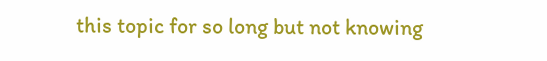this topic for so long but not knowing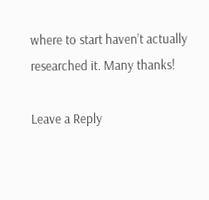where to start haven’t actually researched it. Many thanks!

Leave a Reply